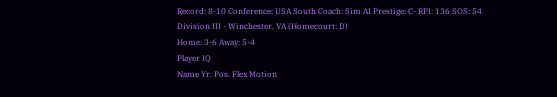Record: 8-10 Conference: USA South Coach: Sim AI Prestige: C- RPI: 136 SOS: 54
Division III - Winchester, VA (Homecourt: D)
Home: 3-6 Away: 5-4
Player IQ
Name Yr. Pos. Flex Motion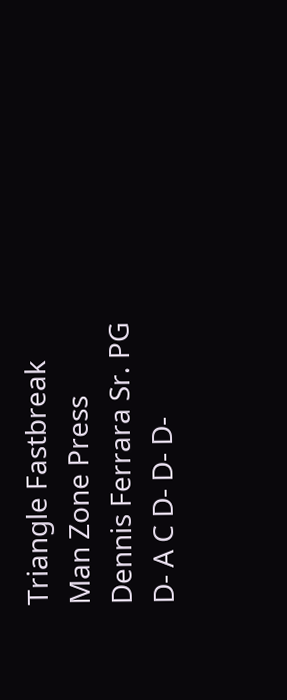Triangle Fastbreak Man Zone Press
Dennis Ferrara Sr. PG D- A C D- D- D-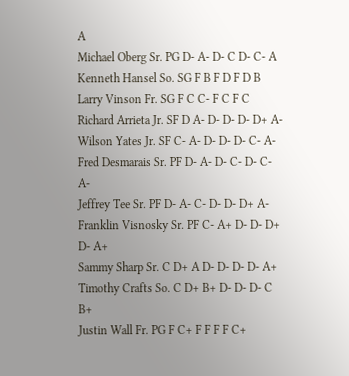A
Michael Oberg Sr. PG D- A- D- C D- C- A
Kenneth Hansel So. SG F B F D F D B
Larry Vinson Fr. SG F C C- F C F C
Richard Arrieta Jr. SF D A- D- D- D- D+ A-
Wilson Yates Jr. SF C- A- D- D- D- C- A-
Fred Desmarais Sr. PF D- A- D- C- D- C- A-
Jeffrey Tee Sr. PF D- A- C- D- D- D+ A-
Franklin Visnosky Sr. PF C- A+ D- D- D+ D- A+
Sammy Sharp Sr. C D+ A D- D- D- D- A+
Timothy Crafts So. C D+ B+ D- D- D- C B+
Justin Wall Fr. PG F C+ F F F F C+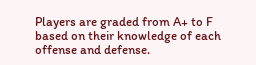Players are graded from A+ to F based on their knowledge of each offense and defense.